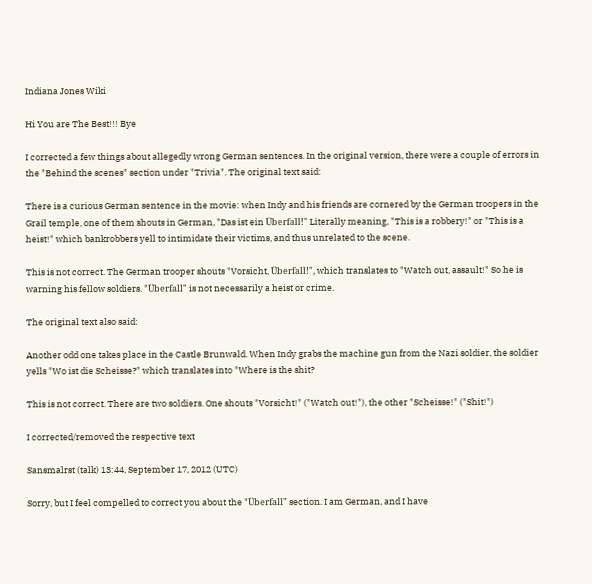Indiana Jones Wiki

Hi You are The Best!!! Bye

I corrected a few things about allegedly wrong German sentences. In the original version, there were a couple of errors in the "Behind the scenes" section under "Trivia". The original text said:

There is a curious German sentence in the movie: when Indy and his friends are cornered by the German troopers in the Grail temple, one of them shouts in German, "Das ist ein Überfall!" Literally meaning, "This is a robbery!" or "This is a heist!" which bankrobbers yell to intimidate their victims, and thus unrelated to the scene.

This is not correct. The German trooper shouts "Vorsicht, Überfall!", which translates to "Watch out, assault!" So he is warning his fellow soldiers. "Überfall" is not necessarily a heist or crime.

The original text also said:

Another odd one takes place in the Castle Brunwald. When Indy grabs the machine gun from the Nazi soldier, the soldier yells "Wo ist die Scheisse?" which translates into "Where is the shit?

This is not correct. There are two soldiers. One shouts "Vorsicht!" ("Watch out!"), the other "Scheisse!" ("Shit!")

I corrected/removed the respective text

Sansmalrst (talk) 13:44, September 17, 2012 (UTC)

Sorry, but I feel compelled to correct you about the "Überfall" section. I am German, and I have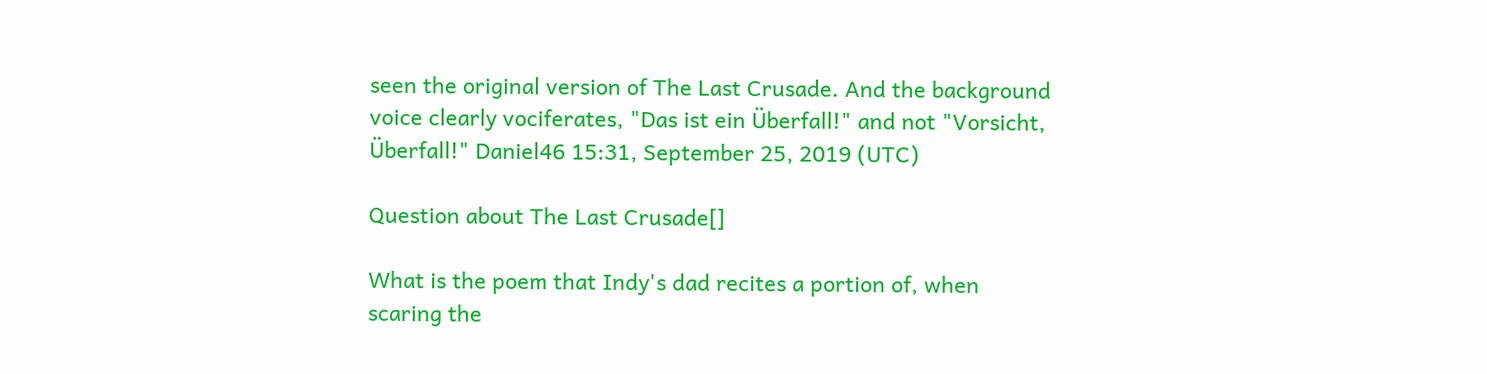seen the original version of The Last Crusade. And the background voice clearly vociferates, "Das ist ein Überfall!" and not "Vorsicht, Überfall!" Daniel46 15:31, September 25, 2019 (UTC)

Question about The Last Crusade[]

What is the poem that Indy's dad recites a portion of, when scaring the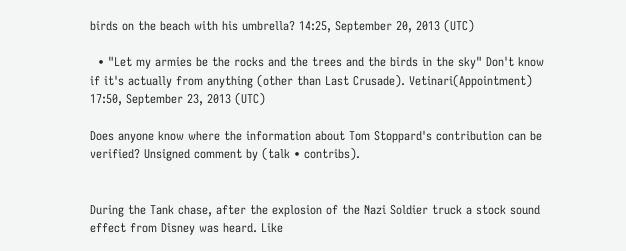birds on the beach with his umbrella? 14:25, September 20, 2013 (UTC)

  • "Let my armies be the rocks and the trees and the birds in the sky" Don't know if it's actually from anything (other than Last Crusade). Vetinari(Appointment) 17:50, September 23, 2013 (UTC)

Does anyone know where the information about Tom Stoppard's contribution can be verified? Unsigned comment by (talk • contribs).


During the Tank chase, after the explosion of the Nazi Soldier truck a stock sound effect from Disney was heard. Like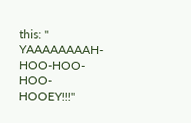this: " YAAAAAAAAH-HOO-HOO-HOO-HOOEY!!!"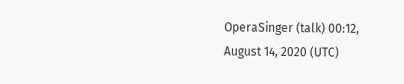OperaSinger (talk) 00:12, August 14, 2020 (UTC)